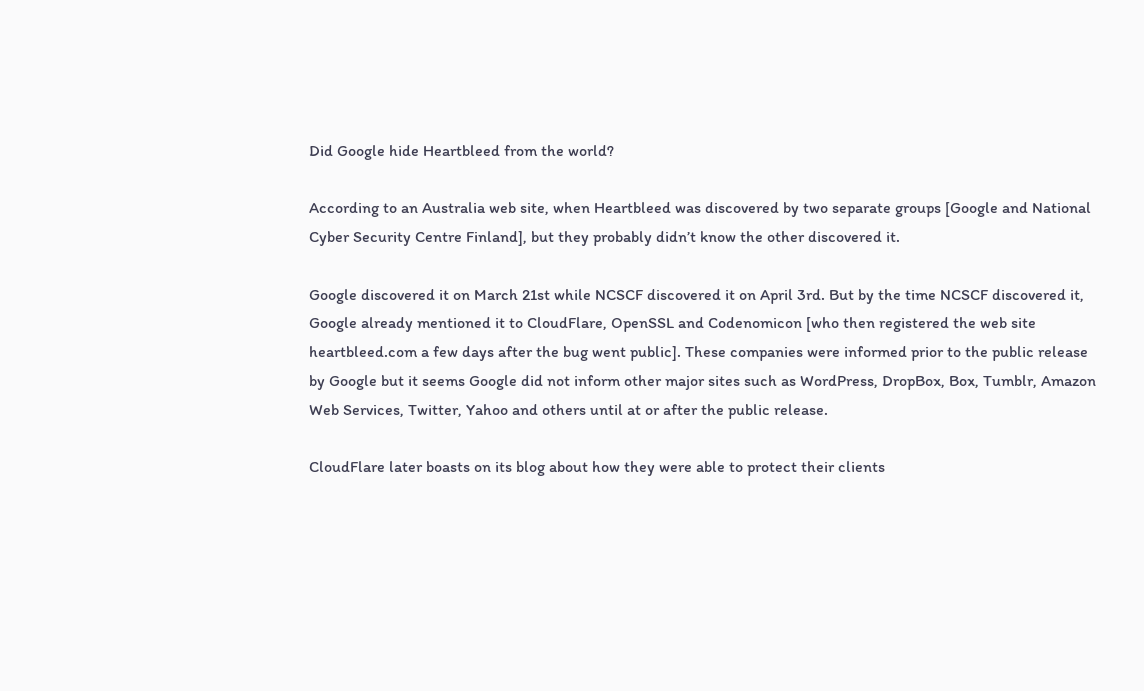Did Google hide Heartbleed from the world?

According to an Australia web site, when Heartbleed was discovered by two separate groups [Google and National Cyber Security Centre Finland], but they probably didn’t know the other discovered it.

Google discovered it on March 21st while NCSCF discovered it on April 3rd. But by the time NCSCF discovered it, Google already mentioned it to CloudFlare, OpenSSL and Codenomicon [who then registered the web site heartbleed.com a few days after the bug went public]. These companies were informed prior to the public release by Google but it seems Google did not inform other major sites such as WordPress, DropBox, Box, Tumblr, Amazon Web Services, Twitter, Yahoo and others until at or after the public release.

CloudFlare later boasts on its blog about how they were able to protect their clients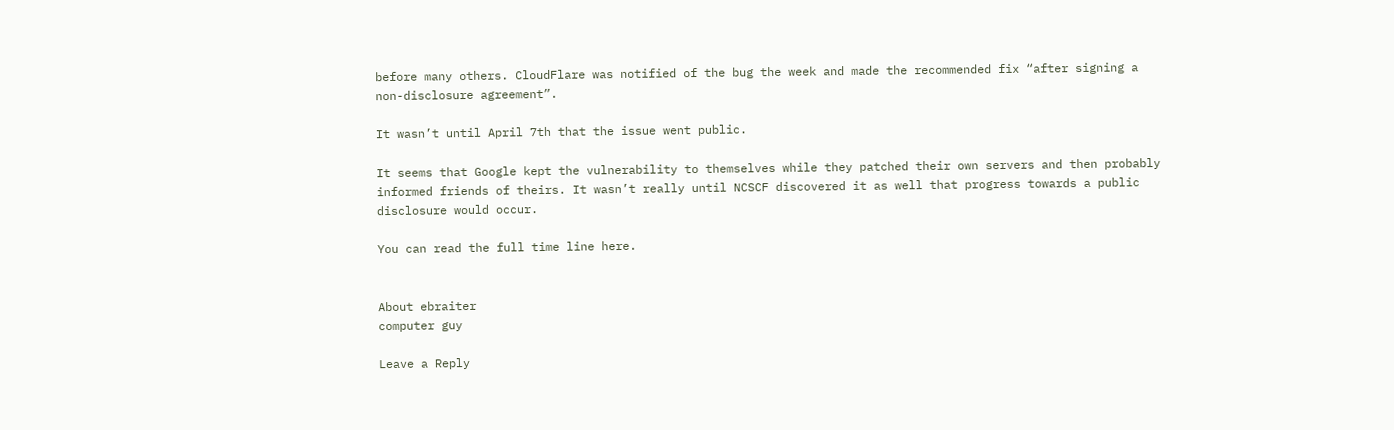before many others. CloudFlare was notified of the bug the week and made the recommended fix “after signing a non-disclosure agreement”.

It wasn’t until April 7th that the issue went public.

It seems that Google kept the vulnerability to themselves while they patched their own servers and then probably informed friends of theirs. It wasn’t really until NCSCF discovered it as well that progress towards a public disclosure would occur.

You can read the full time line here.


About ebraiter
computer guy

Leave a Reply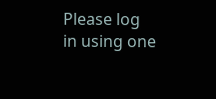Please log in using one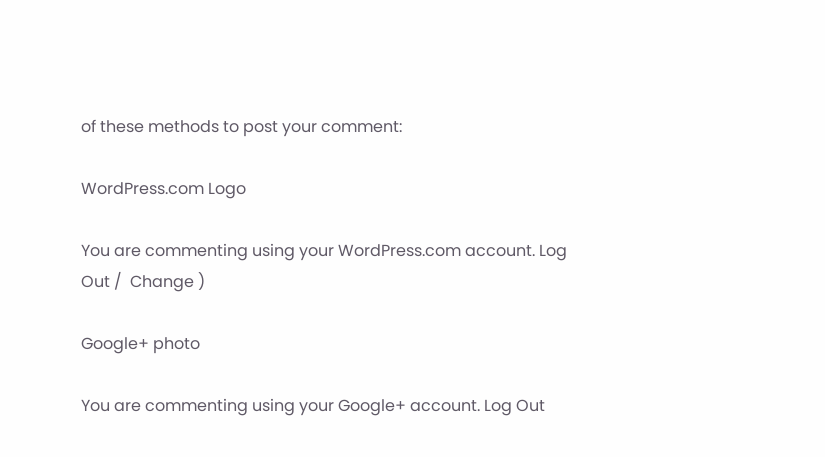of these methods to post your comment:

WordPress.com Logo

You are commenting using your WordPress.com account. Log Out /  Change )

Google+ photo

You are commenting using your Google+ account. Log Out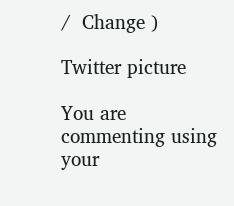/  Change )

Twitter picture

You are commenting using your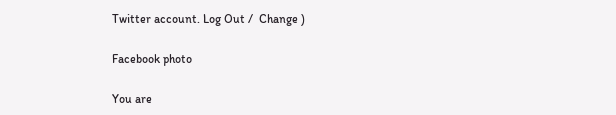Twitter account. Log Out /  Change )

Facebook photo

You are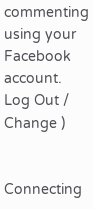commenting using your Facebook account. Log Out /  Change )


Connecting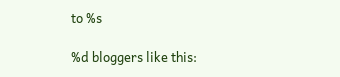to %s

%d bloggers like this: